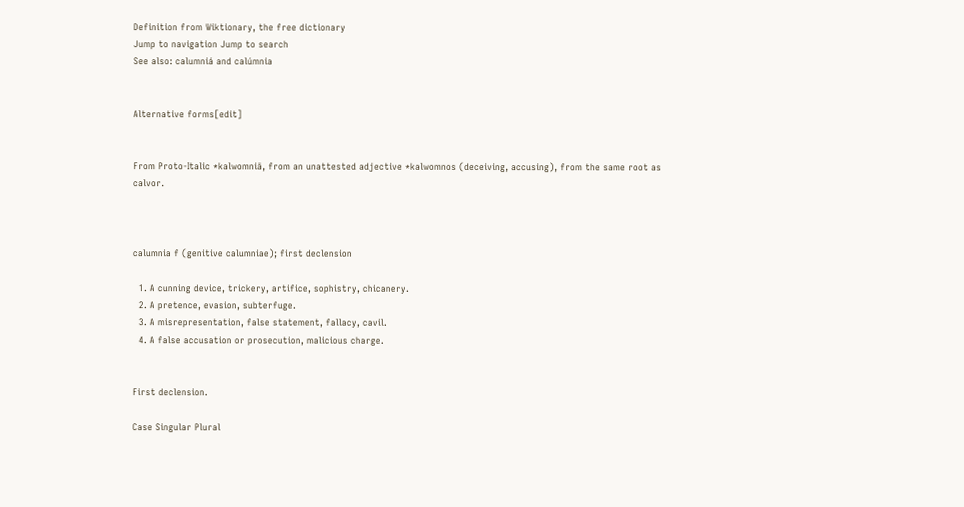Definition from Wiktionary, the free dictionary
Jump to navigation Jump to search
See also: calumniá and calúmnia


Alternative forms[edit]


From Proto-Italic *kalwomniā, from an unattested adjective *kalwomnos (deceiving, accusing), from the same root as calvor.



calumnia f (genitive calumniae); first declension

  1. A cunning device, trickery, artifice, sophistry, chicanery.
  2. A pretence, evasion, subterfuge.
  3. A misrepresentation, false statement, fallacy, cavil.
  4. A false accusation or prosecution, malicious charge.


First declension.

Case Singular Plural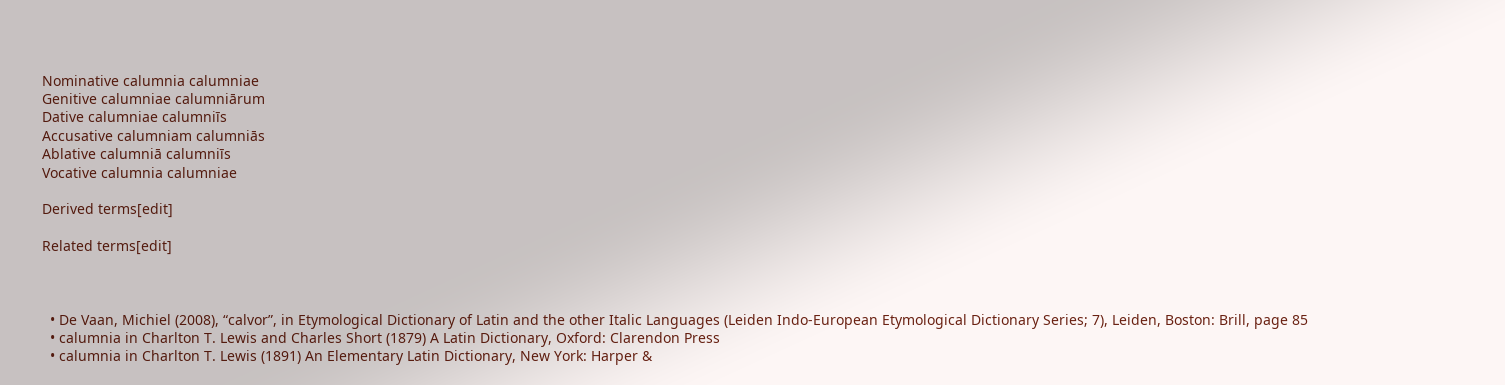Nominative calumnia calumniae
Genitive calumniae calumniārum
Dative calumniae calumniīs
Accusative calumniam calumniās
Ablative calumniā calumniīs
Vocative calumnia calumniae

Derived terms[edit]

Related terms[edit]



  • De Vaan, Michiel (2008), “calvor”, in Etymological Dictionary of Latin and the other Italic Languages (Leiden Indo-European Etymological Dictionary Series; 7), Leiden, Boston: Brill, page 85
  • calumnia in Charlton T. Lewis and Charles Short (1879) A Latin Dictionary, Oxford: Clarendon Press
  • calumnia in Charlton T. Lewis (1891) An Elementary Latin Dictionary, New York: Harper &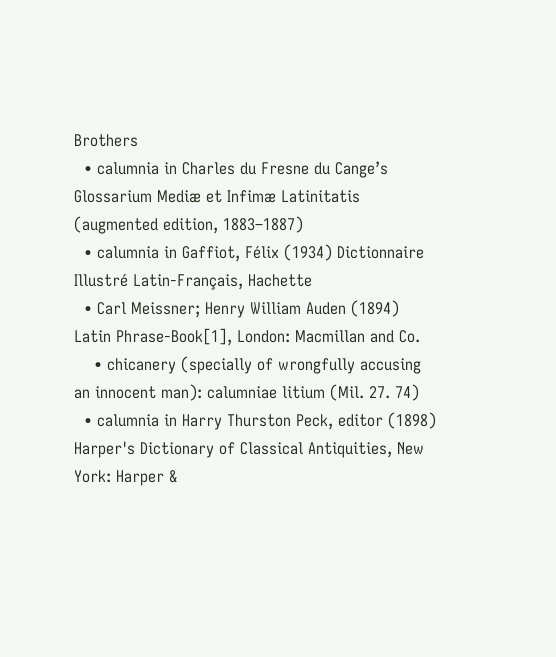Brothers
  • calumnia in Charles du Fresne du Cange’s Glossarium Mediæ et Infimæ Latinitatis (augmented edition, 1883–1887)
  • calumnia in Gaffiot, Félix (1934) Dictionnaire Illustré Latin-Français, Hachette
  • Carl Meissner; Henry William Auden (1894) Latin Phrase-Book[1], London: Macmillan and Co.
    • chicanery (specially of wrongfully accusing an innocent man): calumniae litium (Mil. 27. 74)
  • calumnia in Harry Thurston Peck, editor (1898) Harper's Dictionary of Classical Antiquities, New York: Harper &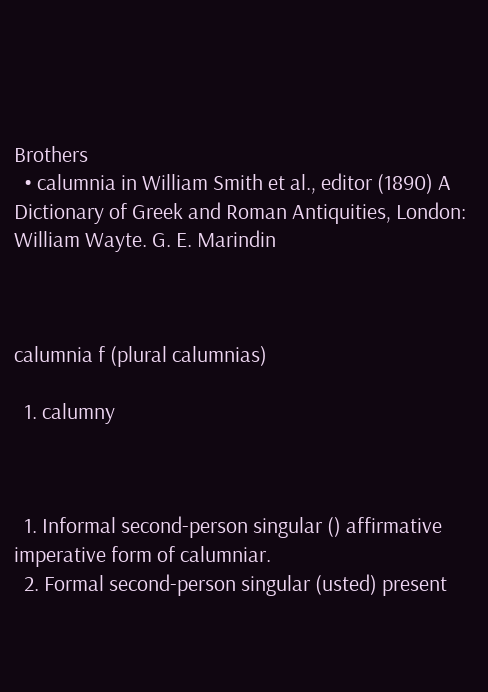Brothers
  • calumnia in William Smith et al., editor (1890) A Dictionary of Greek and Roman Antiquities, London: William Wayte. G. E. Marindin



calumnia f (plural calumnias)

  1. calumny



  1. Informal second-person singular () affirmative imperative form of calumniar.
  2. Formal second-person singular (usted) present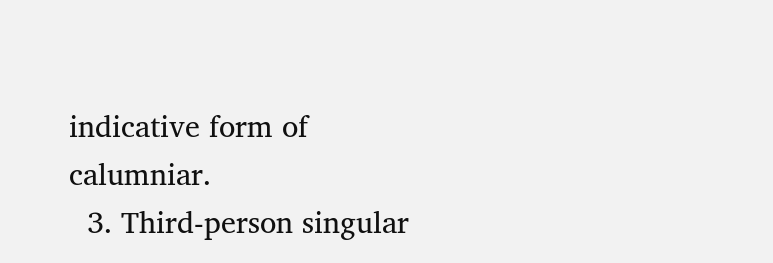indicative form of calumniar.
  3. Third-person singular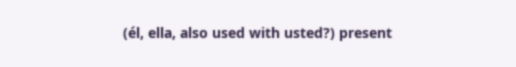(él, ella, also used with usted?) present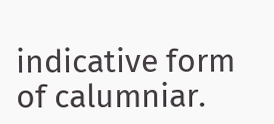indicative form of calumniar.